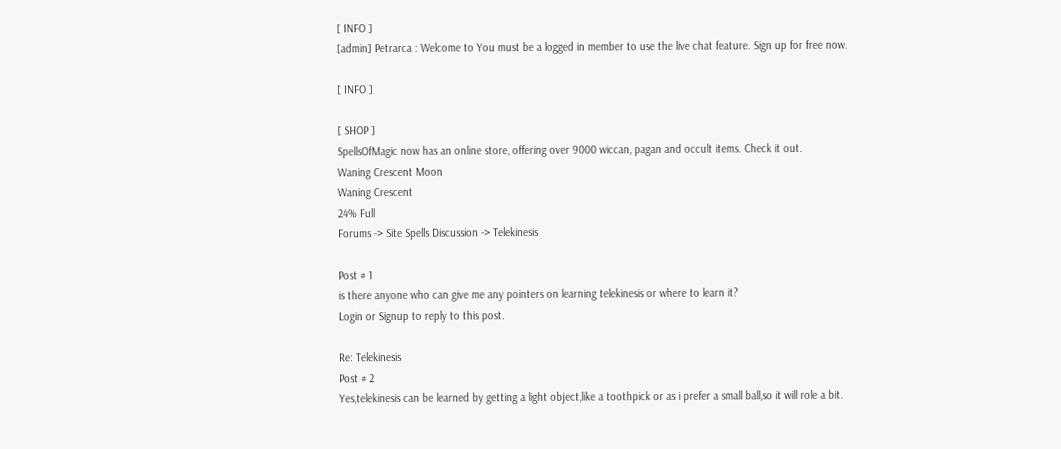[ INFO ]
[admin] Petrarca : Welcome to You must be a logged in member to use the live chat feature. Sign up for free now.

[ INFO ]

[ SHOP ]
SpellsOfMagic now has an online store, offering over 9000 wiccan, pagan and occult items. Check it out.
Waning Crescent Moon
Waning Crescent
24% Full
Forums -> Site Spells Discussion -> Telekinesis

Post # 1
is there anyone who can give me any pointers on learning telekinesis or where to learn it?
Login or Signup to reply to this post.

Re: Telekinesis
Post # 2
Yes,telekinesis can be learned by getting a light object,like a toothpick or as i prefer a small ball,so it will role a bit.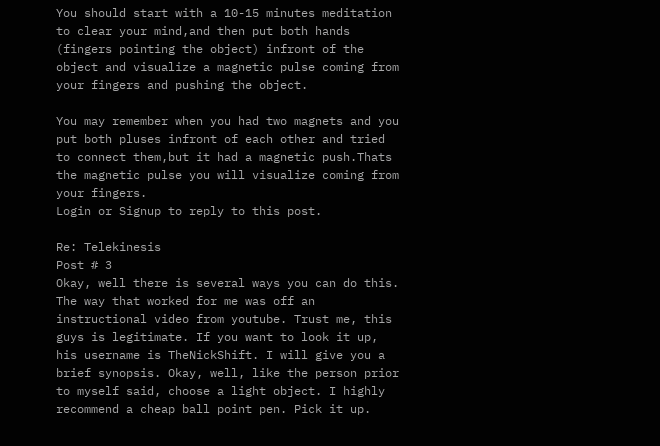You should start with a 10-15 minutes meditation to clear your mind,and then put both hands (fingers pointing the object) infront of the object and visualize a magnetic pulse coming from your fingers and pushing the object.

You may remember when you had two magnets and you put both pluses infront of each other and tried to connect them,but it had a magnetic push.Thats the magnetic pulse you will visualize coming from your fingers.
Login or Signup to reply to this post.

Re: Telekinesis
Post # 3
Okay, well there is several ways you can do this. The way that worked for me was off an instructional video from youtube. Trust me, this guys is legitimate. If you want to look it up, his username is TheNickShift. I will give you a brief synopsis. Okay, well, like the person prior to myself said, choose a light object. I highly recommend a cheap ball point pen. Pick it up.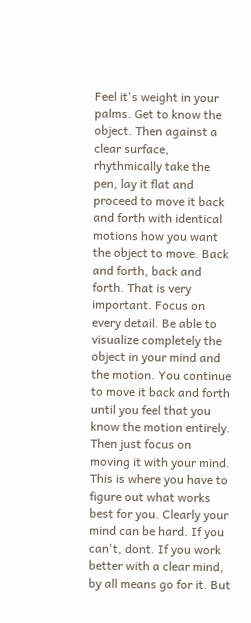Feel it's weight in your palms. Get to know the object. Then against a clear surface, rhythmically take the pen, lay it flat and proceed to move it back and forth with identical motions how you want the object to move. Back and forth, back and forth. That is very important. Focus on every detail. Be able to visualize completely the object in your mind and the motion. You continue to move it back and forth until you feel that you know the motion entirely. Then just focus on moving it with your mind. This is where you have to figure out what works best for you. Clearly your mind can be hard. If you can't, dont. If you work better with a clear mind, by all means go for it. But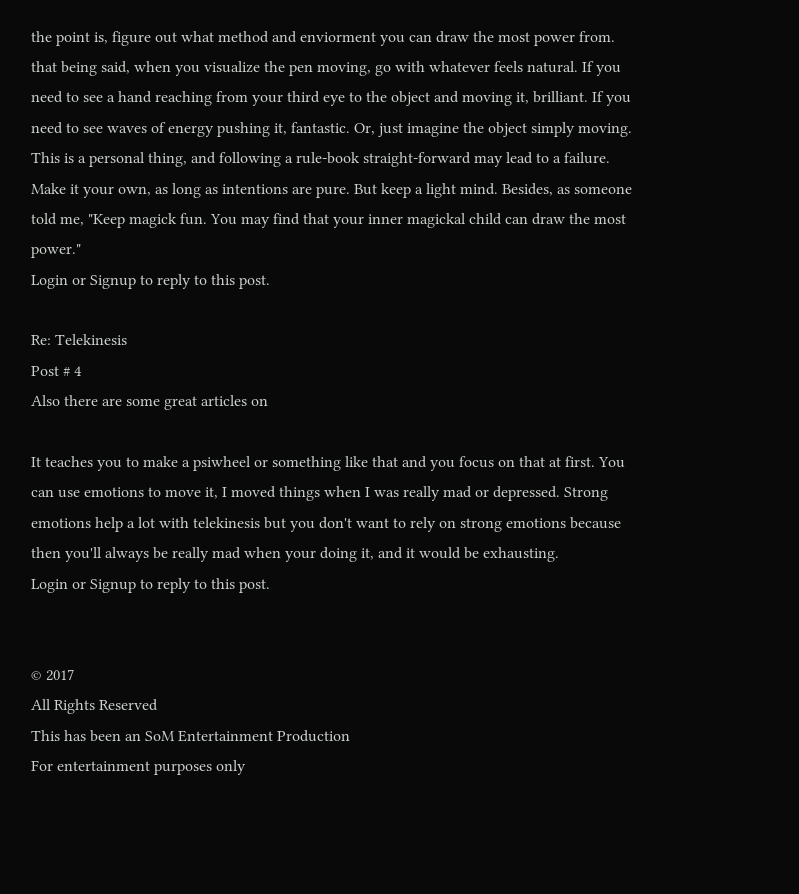the point is, figure out what method and enviorment you can draw the most power from. that being said, when you visualize the pen moving, go with whatever feels natural. If you need to see a hand reaching from your third eye to the object and moving it, brilliant. If you need to see waves of energy pushing it, fantastic. Or, just imagine the object simply moving. This is a personal thing, and following a rule-book straight-forward may lead to a failure. Make it your own, as long as intentions are pure. But keep a light mind. Besides, as someone told me, "Keep magick fun. You may find that your inner magickal child can draw the most power."
Login or Signup to reply to this post.

Re: Telekinesis
Post # 4
Also there are some great articles on

It teaches you to make a psiwheel or something like that and you focus on that at first. You can use emotions to move it, I moved things when I was really mad or depressed. Strong emotions help a lot with telekinesis but you don't want to rely on strong emotions because then you'll always be really mad when your doing it, and it would be exhausting.
Login or Signup to reply to this post.


© 2017
All Rights Reserved
This has been an SoM Entertainment Production
For entertainment purposes only